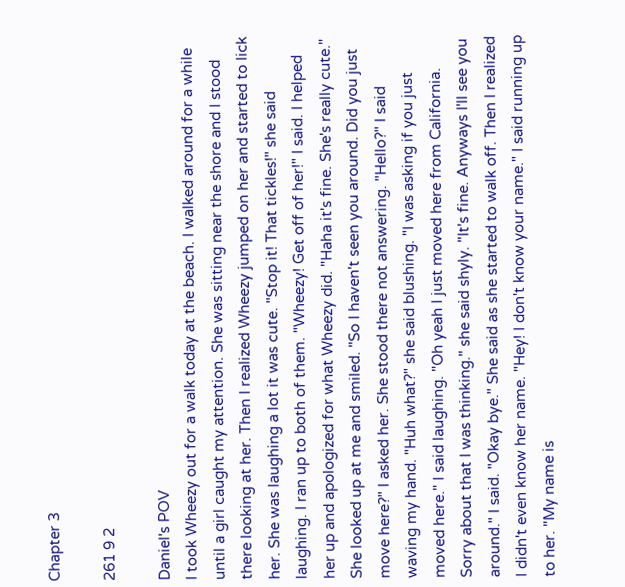Chapter 3

261 9 2

Daniel's POV
I took Wheezy out for a walk today at the beach. I walked around for a while until a girl caught my attention. She was sitting near the shore and I stood there looking at her. Then I realized Wheezy jumped on her and started to lick her. She was laughing a lot it was cute. "Stop it! That tickles!" she said laughing. I ran up to both of them. "Wheezy! Get off of her!" I said. I helped her up and apologized for what Wheezy did. "Haha it's fine. She's really cute." She looked up at me and smiled. "So I haven't seen you around. Did you just move here?" I asked her. She stood there not answering. "Hello?" I said waving my hand. "Huh what?" she said blushing. "I was asking if you just moved here." I said laughing. "Oh yeah I just moved here from California. Sorry about that I was thinking." she said shyly. "It's fine. Anyways I'll see you around." I said. "Okay bye." She said as she started to walk off. Then I realized I didn't even know her name. "Hey! I don't know your name." I said running up to her. "My name is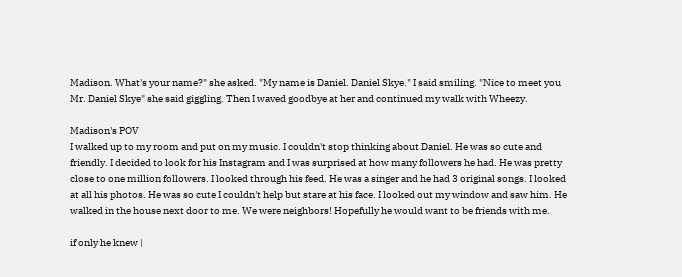Madison. What's your name?" she asked. "My name is Daniel. Daniel Skye." I said smiling. "Nice to meet you Mr. Daniel Skye" she said giggling. Then I waved goodbye at her and continued my walk with Wheezy.

Madison's POV
I walked up to my room and put on my music. I couldn't stop thinking about Daniel. He was so cute and friendly. I decided to look for his Instagram and I was surprised at how many followers he had. He was pretty close to one million followers. I looked through his feed. He was a singer and he had 3 original songs. I looked at all his photos. He was so cute I couldn't help but stare at his face. I looked out my window and saw him. He walked in the house next door to me. We were neighbors! Hopefully he would want to be friends with me.

if only he knew |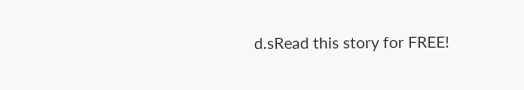d.sRead this story for FREE!